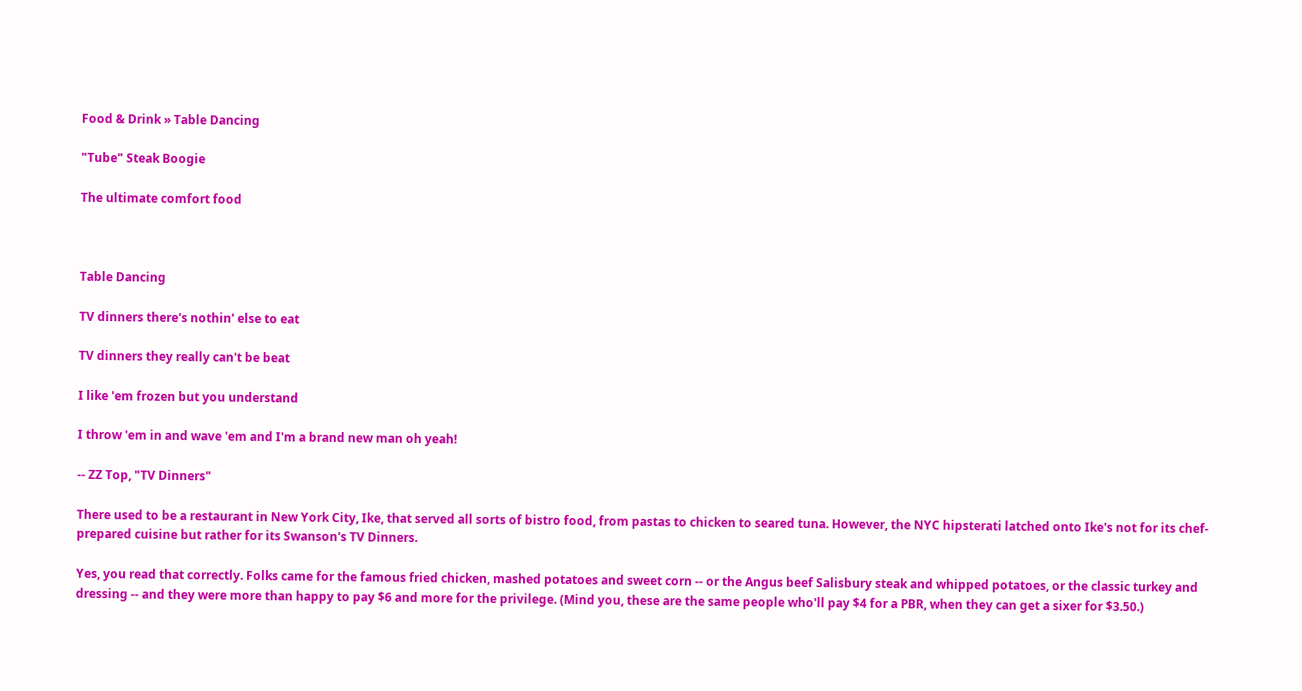Food & Drink » Table Dancing

"Tube" Steak Boogie

The ultimate comfort food



Table Dancing

TV dinners there's nothin' else to eat

TV dinners they really can't be beat

I like 'em frozen but you understand

I throw 'em in and wave 'em and I'm a brand new man oh yeah!

-- ZZ Top, "TV Dinners"

There used to be a restaurant in New York City, Ike, that served all sorts of bistro food, from pastas to chicken to seared tuna. However, the NYC hipsterati latched onto Ike's not for its chef-prepared cuisine but rather for its Swanson's TV Dinners.

Yes, you read that correctly. Folks came for the famous fried chicken, mashed potatoes and sweet corn -- or the Angus beef Salisbury steak and whipped potatoes, or the classic turkey and dressing -- and they were more than happy to pay $6 and more for the privilege. (Mind you, these are the same people who'll pay $4 for a PBR, when they can get a sixer for $3.50.)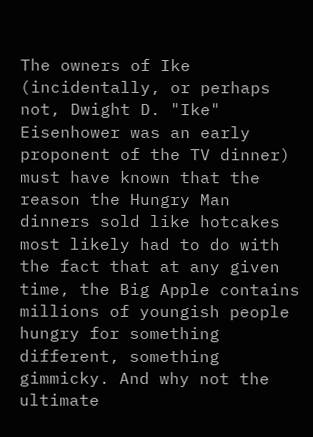The owners of Ike (incidentally, or perhaps not, Dwight D. "Ike" Eisenhower was an early proponent of the TV dinner) must have known that the reason the Hungry Man dinners sold like hotcakes most likely had to do with the fact that at any given time, the Big Apple contains millions of youngish people hungry for something different, something gimmicky. And why not the ultimate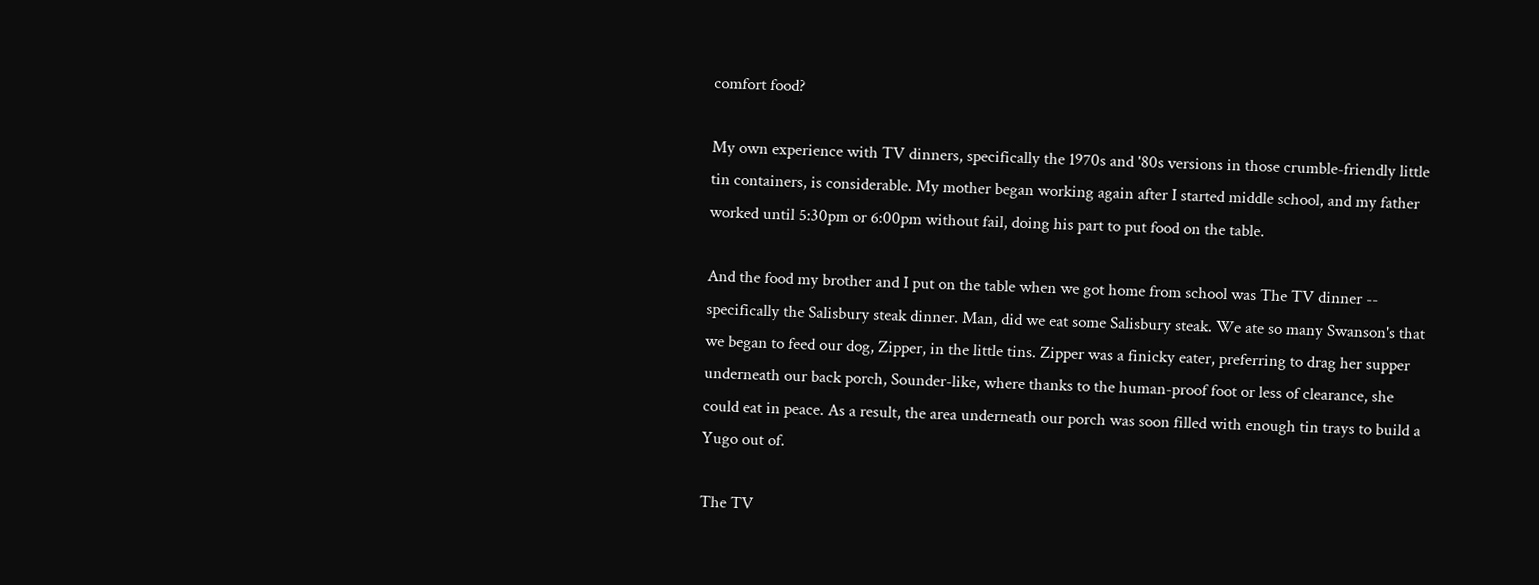comfort food?

My own experience with TV dinners, specifically the 1970s and '80s versions in those crumble-friendly little tin containers, is considerable. My mother began working again after I started middle school, and my father worked until 5:30pm or 6:00pm without fail, doing his part to put food on the table.

And the food my brother and I put on the table when we got home from school was The TV dinner -- specifically the Salisbury steak dinner. Man, did we eat some Salisbury steak. We ate so many Swanson's that we began to feed our dog, Zipper, in the little tins. Zipper was a finicky eater, preferring to drag her supper underneath our back porch, Sounder-like, where thanks to the human-proof foot or less of clearance, she could eat in peace. As a result, the area underneath our porch was soon filled with enough tin trays to build a Yugo out of.

The TV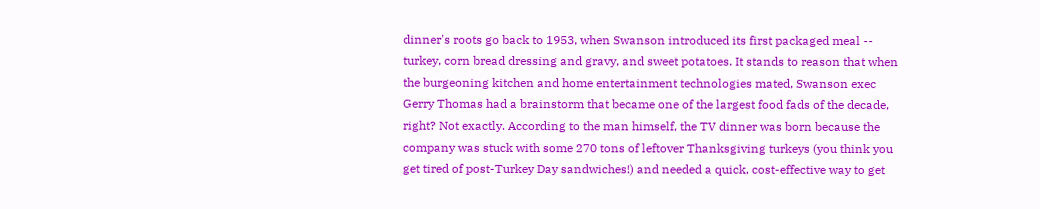dinner's roots go back to 1953, when Swanson introduced its first packaged meal -- turkey, corn bread dressing and gravy, and sweet potatoes. It stands to reason that when the burgeoning kitchen and home entertainment technologies mated, Swanson exec Gerry Thomas had a brainstorm that became one of the largest food fads of the decade, right? Not exactly. According to the man himself, the TV dinner was born because the company was stuck with some 270 tons of leftover Thanksgiving turkeys (you think you get tired of post-Turkey Day sandwiches!) and needed a quick, cost-effective way to get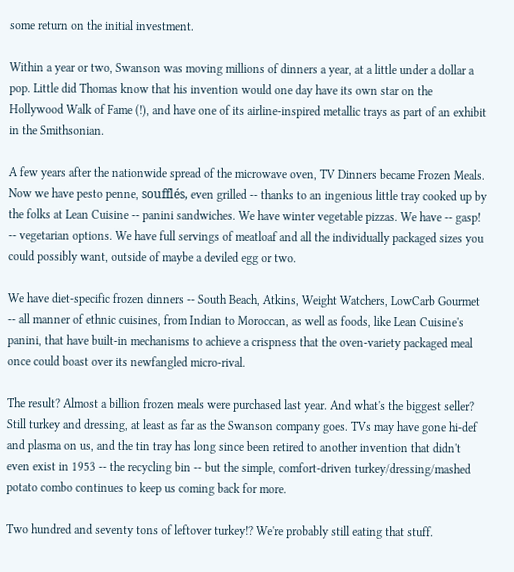some return on the initial investment.

Within a year or two, Swanson was moving millions of dinners a year, at a little under a dollar a pop. Little did Thomas know that his invention would one day have its own star on the Hollywood Walk of Fame (!), and have one of its airline-inspired metallic trays as part of an exhibit in the Smithsonian.

A few years after the nationwide spread of the microwave oven, TV Dinners became Frozen Meals. Now we have pesto penne, soufflés, even grilled -- thanks to an ingenious little tray cooked up by the folks at Lean Cuisine -- panini sandwiches. We have winter vegetable pizzas. We have -- gasp! -- vegetarian options. We have full servings of meatloaf and all the individually packaged sizes you could possibly want, outside of maybe a deviled egg or two.

We have diet-specific frozen dinners -- South Beach, Atkins, Weight Watchers, LowCarb Gourmet -- all manner of ethnic cuisines, from Indian to Moroccan, as well as foods, like Lean Cuisine's panini, that have built-in mechanisms to achieve a crispness that the oven-variety packaged meal once could boast over its newfangled micro-rival.

The result? Almost a billion frozen meals were purchased last year. And what's the biggest seller? Still turkey and dressing, at least as far as the Swanson company goes. TVs may have gone hi-def and plasma on us, and the tin tray has long since been retired to another invention that didn't even exist in 1953 -- the recycling bin -- but the simple, comfort-driven turkey/dressing/mashed potato combo continues to keep us coming back for more.

Two hundred and seventy tons of leftover turkey!? We're probably still eating that stuff.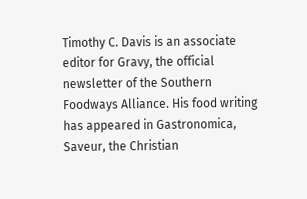Timothy C. Davis is an associate editor for Gravy, the official newsletter of the Southern Foodways Alliance. His food writing has appeared in Gastronomica, Saveur, the Christian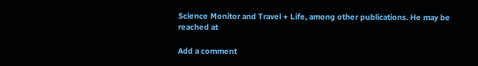Science Monitor and Travel + Life, among other publications. He may be reached at

Add a comment